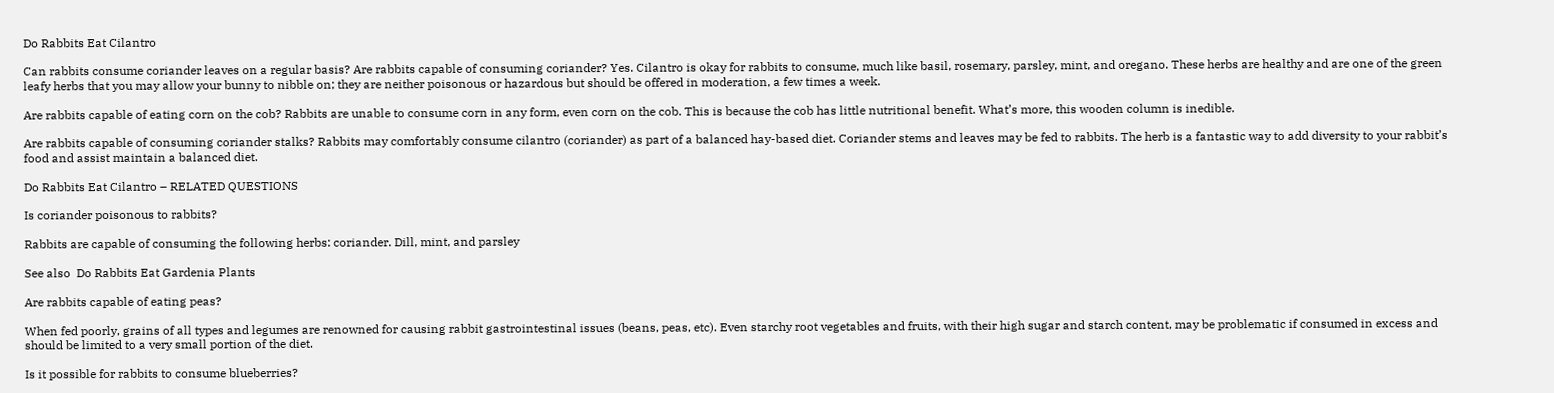Do Rabbits Eat Cilantro

Can rabbits consume coriander leaves on a regular basis? Are rabbits capable of consuming coriander? Yes. Cilantro is okay for rabbits to consume, much like basil, rosemary, parsley, mint, and oregano. These herbs are healthy and are one of the green leafy herbs that you may allow your bunny to nibble on; they are neither poisonous or hazardous but should be offered in moderation, a few times a week.

Are rabbits capable of eating corn on the cob? Rabbits are unable to consume corn in any form, even corn on the cob. This is because the cob has little nutritional benefit. What’s more, this wooden column is inedible.

Are rabbits capable of consuming coriander stalks? Rabbits may comfortably consume cilantro (coriander) as part of a balanced hay-based diet. Coriander stems and leaves may be fed to rabbits. The herb is a fantastic way to add diversity to your rabbit’s food and assist maintain a balanced diet.

Do Rabbits Eat Cilantro – RELATED QUESTIONS

Is coriander poisonous to rabbits?

Rabbits are capable of consuming the following herbs: coriander. Dill, mint, and parsley

See also  Do Rabbits Eat Gardenia Plants

Are rabbits capable of eating peas?

When fed poorly, grains of all types and legumes are renowned for causing rabbit gastrointestinal issues (beans, peas, etc). Even starchy root vegetables and fruits, with their high sugar and starch content, may be problematic if consumed in excess and should be limited to a very small portion of the diet.

Is it possible for rabbits to consume blueberries?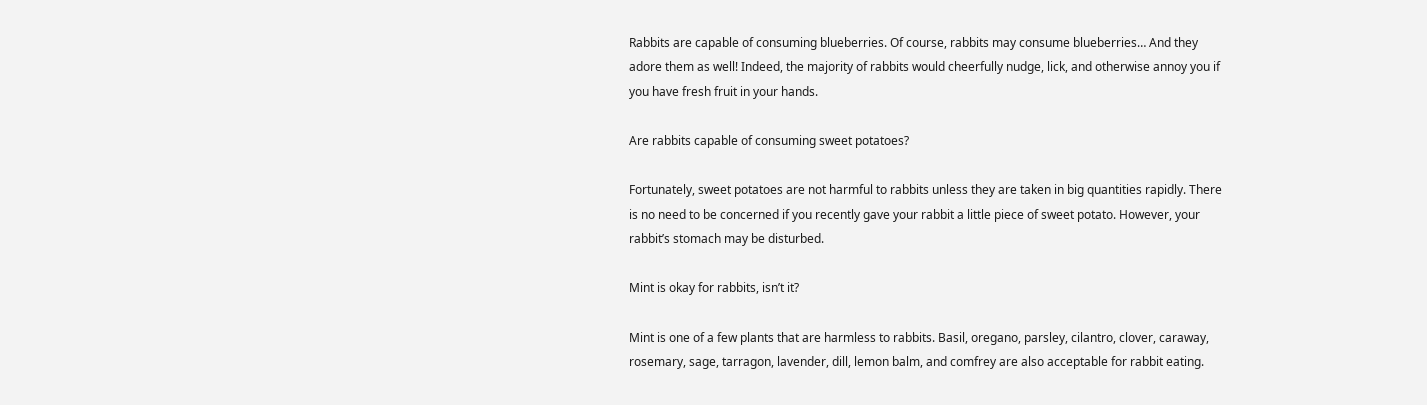Rabbits are capable of consuming blueberries. Of course, rabbits may consume blueberries… And they adore them as well! Indeed, the majority of rabbits would cheerfully nudge, lick, and otherwise annoy you if you have fresh fruit in your hands.

Are rabbits capable of consuming sweet potatoes?

Fortunately, sweet potatoes are not harmful to rabbits unless they are taken in big quantities rapidly. There is no need to be concerned if you recently gave your rabbit a little piece of sweet potato. However, your rabbit’s stomach may be disturbed.

Mint is okay for rabbits, isn’t it?

Mint is one of a few plants that are harmless to rabbits. Basil, oregano, parsley, cilantro, clover, caraway, rosemary, sage, tarragon, lavender, dill, lemon balm, and comfrey are also acceptable for rabbit eating.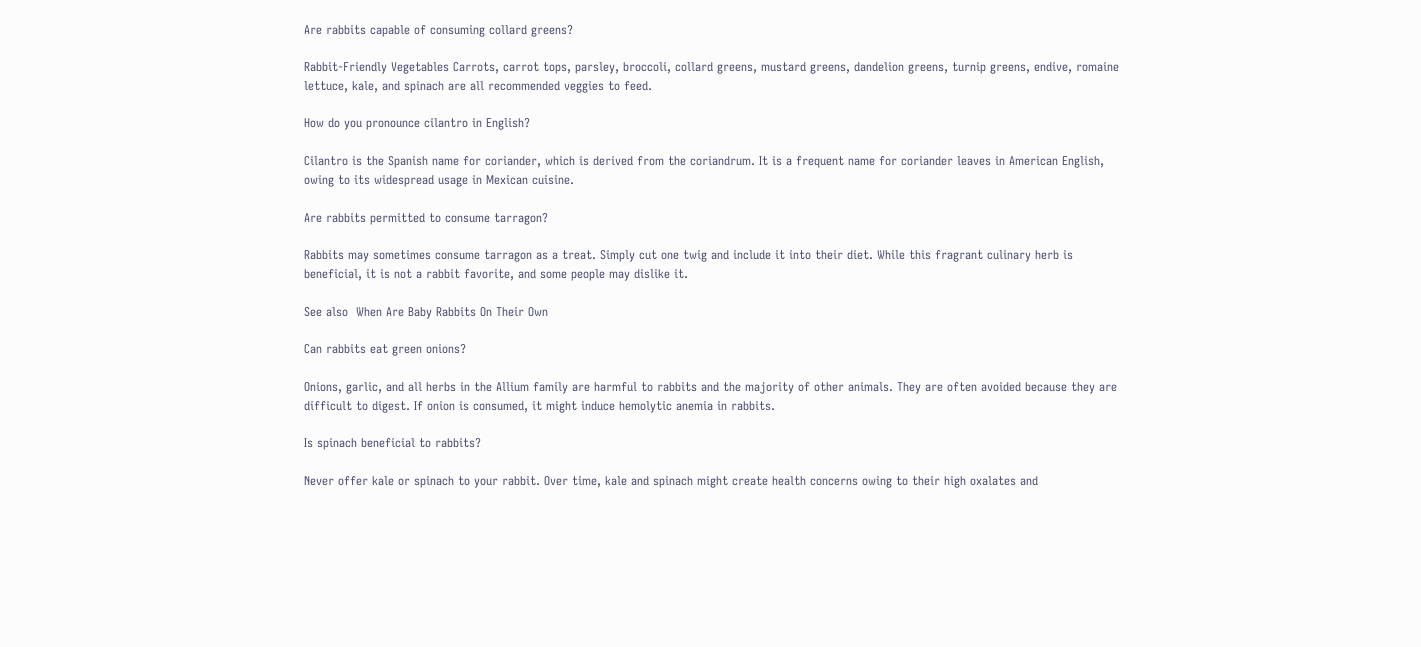Are rabbits capable of consuming collard greens?

Rabbit-Friendly Vegetables Carrots, carrot tops, parsley, broccoli, collard greens, mustard greens, dandelion greens, turnip greens, endive, romaine lettuce, kale, and spinach are all recommended veggies to feed.

How do you pronounce cilantro in English?

Cilantro is the Spanish name for coriander, which is derived from the coriandrum. It is a frequent name for coriander leaves in American English, owing to its widespread usage in Mexican cuisine.

Are rabbits permitted to consume tarragon?

Rabbits may sometimes consume tarragon as a treat. Simply cut one twig and include it into their diet. While this fragrant culinary herb is beneficial, it is not a rabbit favorite, and some people may dislike it.

See also  When Are Baby Rabbits On Their Own

Can rabbits eat green onions?

Onions, garlic, and all herbs in the Allium family are harmful to rabbits and the majority of other animals. They are often avoided because they are difficult to digest. If onion is consumed, it might induce hemolytic anemia in rabbits.

Is spinach beneficial to rabbits?

Never offer kale or spinach to your rabbit. Over time, kale and spinach might create health concerns owing to their high oxalates and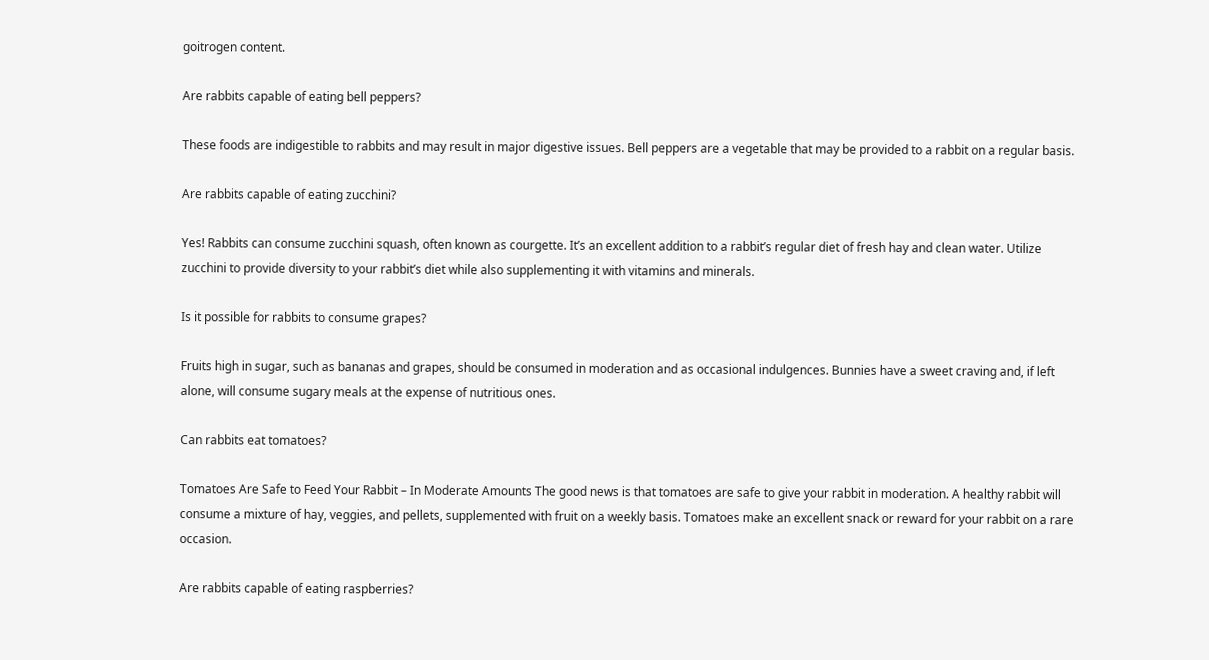goitrogen content.

Are rabbits capable of eating bell peppers?

These foods are indigestible to rabbits and may result in major digestive issues. Bell peppers are a vegetable that may be provided to a rabbit on a regular basis.

Are rabbits capable of eating zucchini?

Yes! Rabbits can consume zucchini squash, often known as courgette. It’s an excellent addition to a rabbit’s regular diet of fresh hay and clean water. Utilize zucchini to provide diversity to your rabbit’s diet while also supplementing it with vitamins and minerals.

Is it possible for rabbits to consume grapes?

Fruits high in sugar, such as bananas and grapes, should be consumed in moderation and as occasional indulgences. Bunnies have a sweet craving and, if left alone, will consume sugary meals at the expense of nutritious ones.

Can rabbits eat tomatoes?

Tomatoes Are Safe to Feed Your Rabbit – In Moderate Amounts The good news is that tomatoes are safe to give your rabbit in moderation. A healthy rabbit will consume a mixture of hay, veggies, and pellets, supplemented with fruit on a weekly basis. Tomatoes make an excellent snack or reward for your rabbit on a rare occasion.

Are rabbits capable of eating raspberries?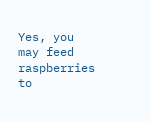Yes, you may feed raspberries to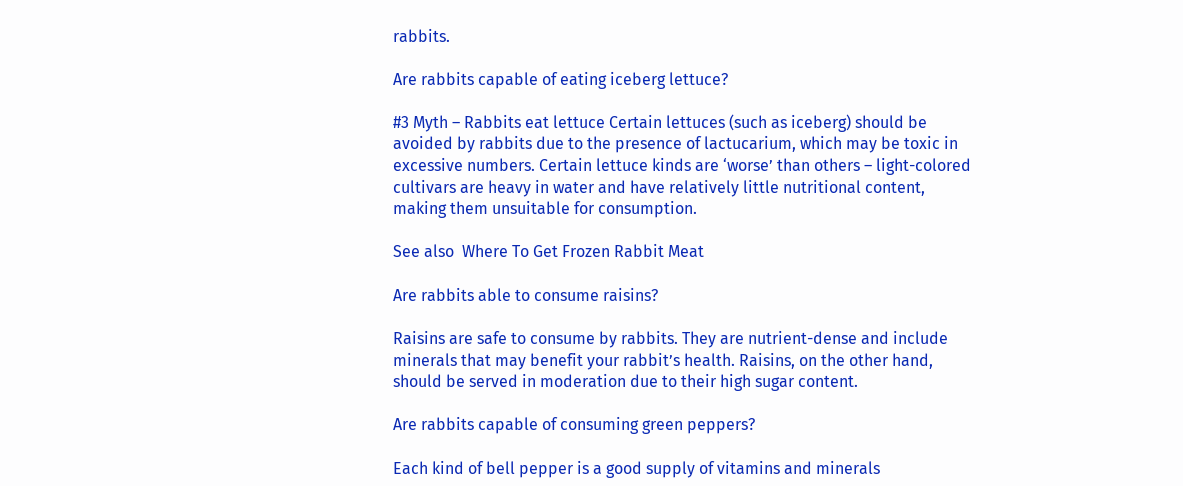rabbits.

Are rabbits capable of eating iceberg lettuce?

#3 Myth – Rabbits eat lettuce Certain lettuces (such as iceberg) should be avoided by rabbits due to the presence of lactucarium, which may be toxic in excessive numbers. Certain lettuce kinds are ‘worse’ than others – light-colored cultivars are heavy in water and have relatively little nutritional content, making them unsuitable for consumption.

See also  Where To Get Frozen Rabbit Meat

Are rabbits able to consume raisins?

Raisins are safe to consume by rabbits. They are nutrient-dense and include minerals that may benefit your rabbit’s health. Raisins, on the other hand, should be served in moderation due to their high sugar content.

Are rabbits capable of consuming green peppers?

Each kind of bell pepper is a good supply of vitamins and minerals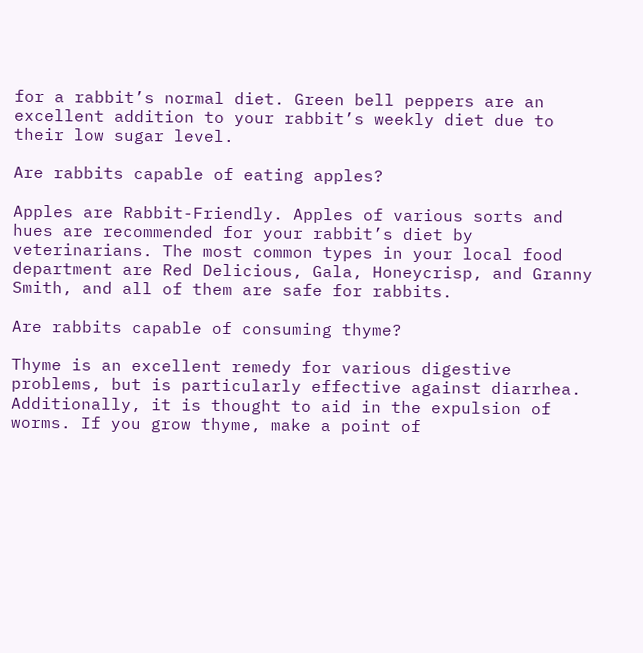for a rabbit’s normal diet. Green bell peppers are an excellent addition to your rabbit’s weekly diet due to their low sugar level.

Are rabbits capable of eating apples?

Apples are Rabbit-Friendly. Apples of various sorts and hues are recommended for your rabbit’s diet by veterinarians. The most common types in your local food department are Red Delicious, Gala, Honeycrisp, and Granny Smith, and all of them are safe for rabbits.

Are rabbits capable of consuming thyme?

Thyme is an excellent remedy for various digestive problems, but is particularly effective against diarrhea. Additionally, it is thought to aid in the expulsion of worms. If you grow thyme, make a point of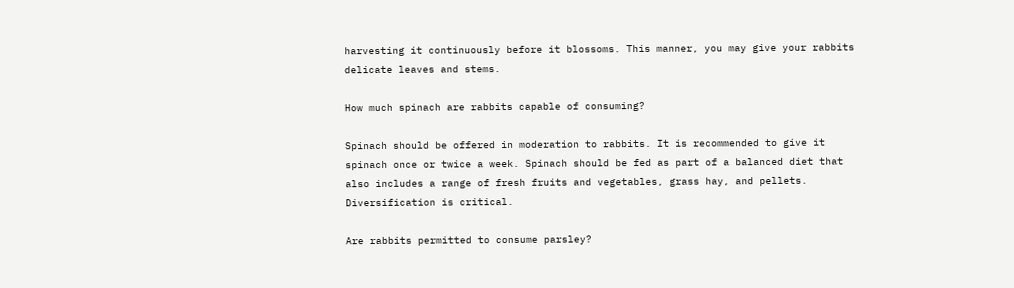harvesting it continuously before it blossoms. This manner, you may give your rabbits delicate leaves and stems.

How much spinach are rabbits capable of consuming?

Spinach should be offered in moderation to rabbits. It is recommended to give it spinach once or twice a week. Spinach should be fed as part of a balanced diet that also includes a range of fresh fruits and vegetables, grass hay, and pellets. Diversification is critical.

Are rabbits permitted to consume parsley?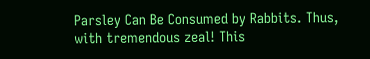Parsley Can Be Consumed by Rabbits. Thus, with tremendous zeal! This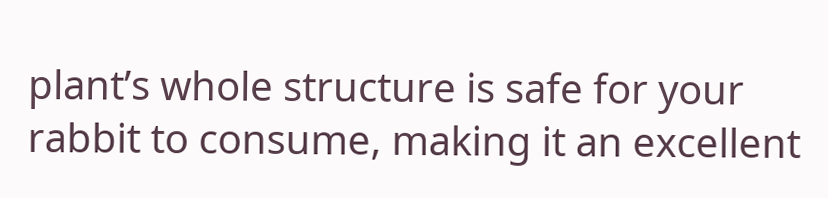plant’s whole structure is safe for your rabbit to consume, making it an excellent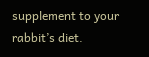supplement to your rabbit’s diet.